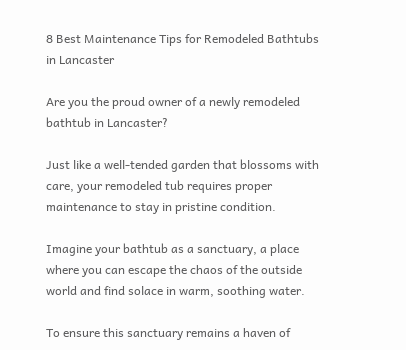8 Best Maintenance Tips for Remodeled Bathtubs in Lancaster

Are you the proud owner of a newly remodeled bathtub in Lancaster?

Just like a well-tended garden that blossoms with care, your remodeled tub requires proper maintenance to stay in pristine condition.

Imagine your bathtub as a sanctuary, a place where you can escape the chaos of the outside world and find solace in warm, soothing water.

To ensure this sanctuary remains a haven of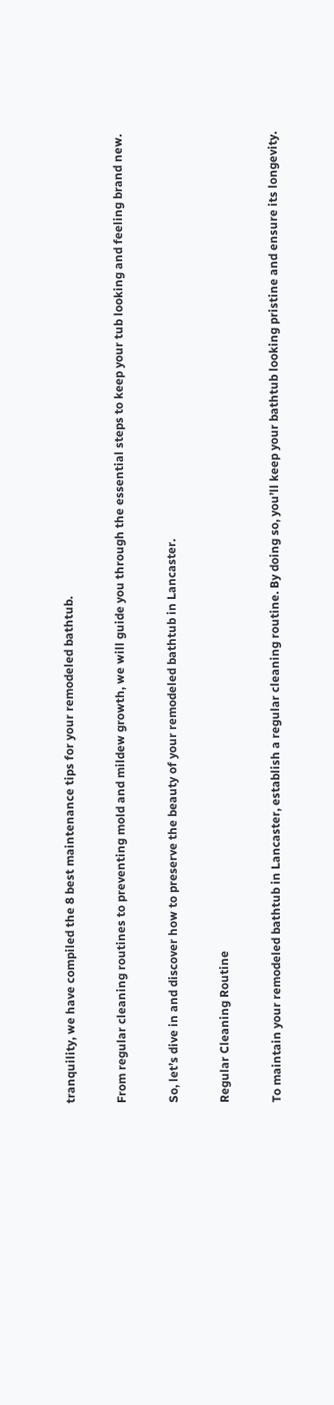tranquility, we have compiled the 8 best maintenance tips for your remodeled bathtub.

From regular cleaning routines to preventing mold and mildew growth, we will guide you through the essential steps to keep your tub looking and feeling brand new.

So, let’s dive in and discover how to preserve the beauty of your remodeled bathtub in Lancaster.

Regular Cleaning Routine

To maintain your remodeled bathtub in Lancaster, establish a regular cleaning routine. By doing so, you’ll keep your bathtub looking pristine and ensure its longevity.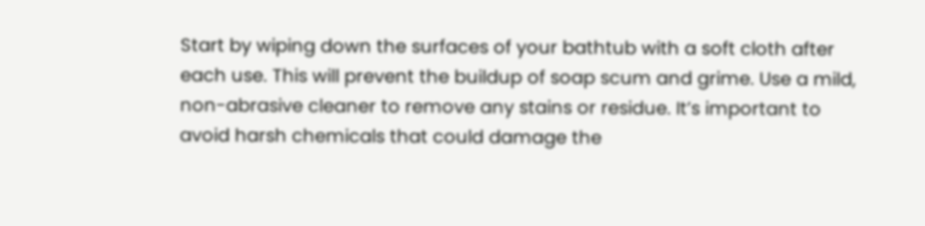Start by wiping down the surfaces of your bathtub with a soft cloth after each use. This will prevent the buildup of soap scum and grime. Use a mild, non-abrasive cleaner to remove any stains or residue. It’s important to avoid harsh chemicals that could damage the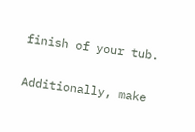finish of your tub.

Additionally, make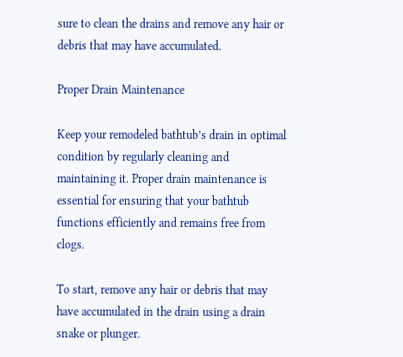sure to clean the drains and remove any hair or debris that may have accumulated.

Proper Drain Maintenance

Keep your remodeled bathtub’s drain in optimal condition by regularly cleaning and maintaining it. Proper drain maintenance is essential for ensuring that your bathtub functions efficiently and remains free from clogs.

To start, remove any hair or debris that may have accumulated in the drain using a drain snake or plunger.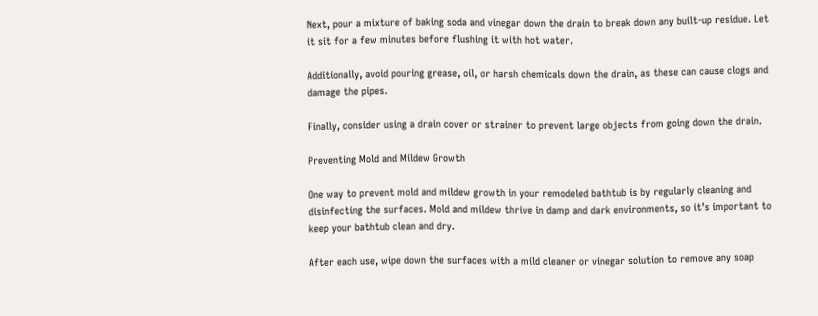Next, pour a mixture of baking soda and vinegar down the drain to break down any built-up residue. Let it sit for a few minutes before flushing it with hot water.

Additionally, avoid pouring grease, oil, or harsh chemicals down the drain, as these can cause clogs and damage the pipes.

Finally, consider using a drain cover or strainer to prevent large objects from going down the drain.

Preventing Mold and Mildew Growth

One way to prevent mold and mildew growth in your remodeled bathtub is by regularly cleaning and disinfecting the surfaces. Mold and mildew thrive in damp and dark environments, so it’s important to keep your bathtub clean and dry.

After each use, wipe down the surfaces with a mild cleaner or vinegar solution to remove any soap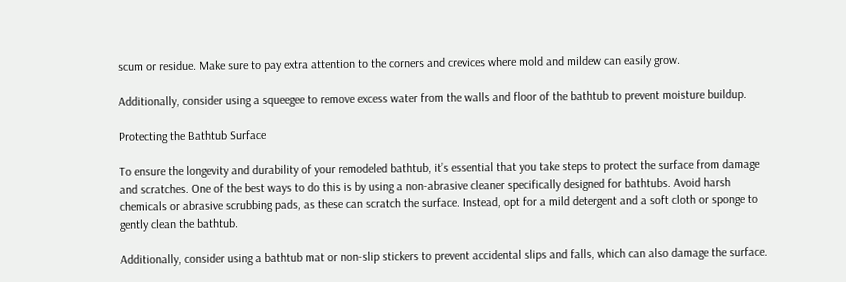scum or residue. Make sure to pay extra attention to the corners and crevices where mold and mildew can easily grow.

Additionally, consider using a squeegee to remove excess water from the walls and floor of the bathtub to prevent moisture buildup.

Protecting the Bathtub Surface

To ensure the longevity and durability of your remodeled bathtub, it’s essential that you take steps to protect the surface from damage and scratches. One of the best ways to do this is by using a non-abrasive cleaner specifically designed for bathtubs. Avoid harsh chemicals or abrasive scrubbing pads, as these can scratch the surface. Instead, opt for a mild detergent and a soft cloth or sponge to gently clean the bathtub.

Additionally, consider using a bathtub mat or non-slip stickers to prevent accidental slips and falls, which can also damage the surface.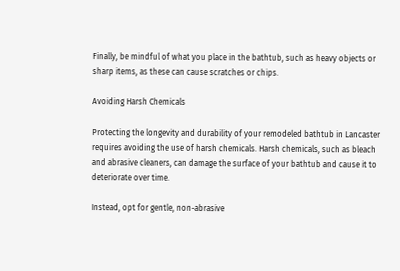Finally, be mindful of what you place in the bathtub, such as heavy objects or sharp items, as these can cause scratches or chips.

Avoiding Harsh Chemicals

Protecting the longevity and durability of your remodeled bathtub in Lancaster requires avoiding the use of harsh chemicals. Harsh chemicals, such as bleach and abrasive cleaners, can damage the surface of your bathtub and cause it to deteriorate over time.

Instead, opt for gentle, non-abrasive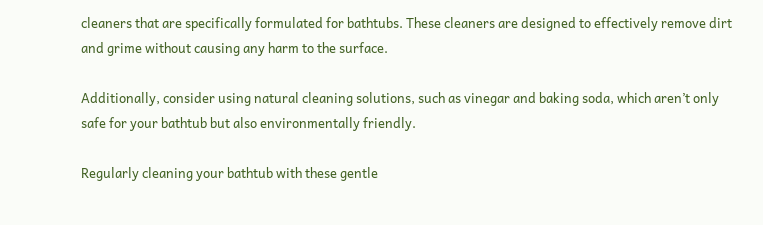cleaners that are specifically formulated for bathtubs. These cleaners are designed to effectively remove dirt and grime without causing any harm to the surface.

Additionally, consider using natural cleaning solutions, such as vinegar and baking soda, which aren’t only safe for your bathtub but also environmentally friendly.

Regularly cleaning your bathtub with these gentle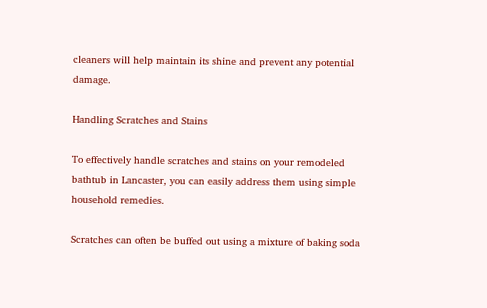cleaners will help maintain its shine and prevent any potential damage.

Handling Scratches and Stains

To effectively handle scratches and stains on your remodeled bathtub in Lancaster, you can easily address them using simple household remedies.

Scratches can often be buffed out using a mixture of baking soda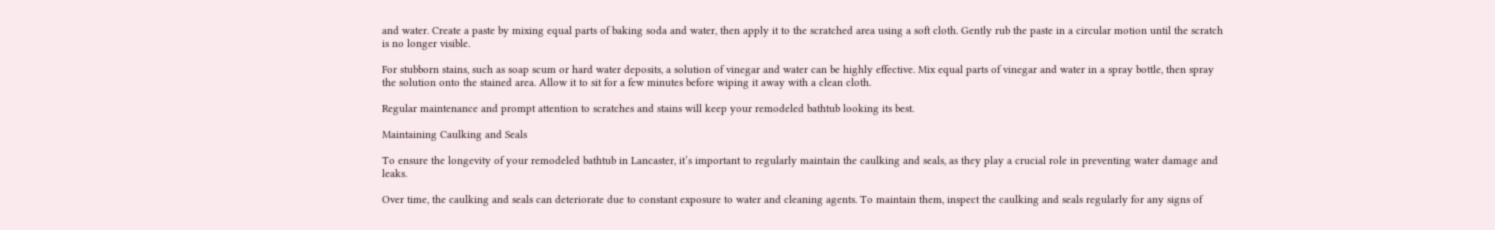and water. Create a paste by mixing equal parts of baking soda and water, then apply it to the scratched area using a soft cloth. Gently rub the paste in a circular motion until the scratch is no longer visible.

For stubborn stains, such as soap scum or hard water deposits, a solution of vinegar and water can be highly effective. Mix equal parts of vinegar and water in a spray bottle, then spray the solution onto the stained area. Allow it to sit for a few minutes before wiping it away with a clean cloth.

Regular maintenance and prompt attention to scratches and stains will keep your remodeled bathtub looking its best.

Maintaining Caulking and Seals

To ensure the longevity of your remodeled bathtub in Lancaster, it’s important to regularly maintain the caulking and seals, as they play a crucial role in preventing water damage and leaks.

Over time, the caulking and seals can deteriorate due to constant exposure to water and cleaning agents. To maintain them, inspect the caulking and seals regularly for any signs of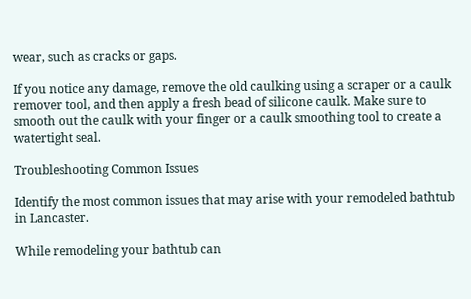wear, such as cracks or gaps.

If you notice any damage, remove the old caulking using a scraper or a caulk remover tool, and then apply a fresh bead of silicone caulk. Make sure to smooth out the caulk with your finger or a caulk smoothing tool to create a watertight seal.

Troubleshooting Common Issues

Identify the most common issues that may arise with your remodeled bathtub in Lancaster.

While remodeling your bathtub can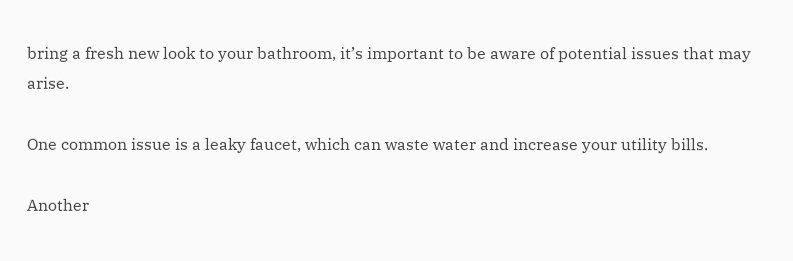bring a fresh new look to your bathroom, it’s important to be aware of potential issues that may arise.

One common issue is a leaky faucet, which can waste water and increase your utility bills.

Another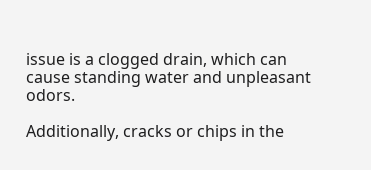issue is a clogged drain, which can cause standing water and unpleasant odors.

Additionally, cracks or chips in the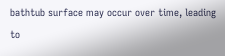bathtub surface may occur over time, leading to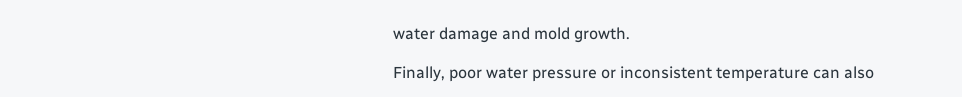water damage and mold growth.

Finally, poor water pressure or inconsistent temperature can also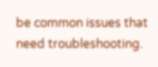be common issues that need troubleshooting.